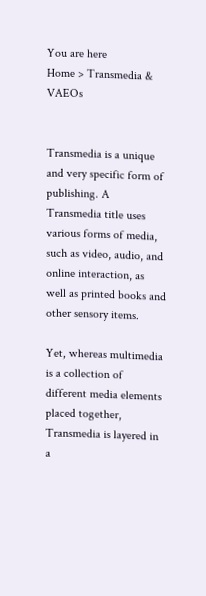You are here
Home > Transmedia & VAEOs


Transmedia is a unique and very specific form of publishing. A Transmedia title uses various forms of media, such as video, audio, and online interaction, as well as printed books and other sensory items.

Yet, whereas multimedia is a collection of different media elements placed together, Transmedia is layered in a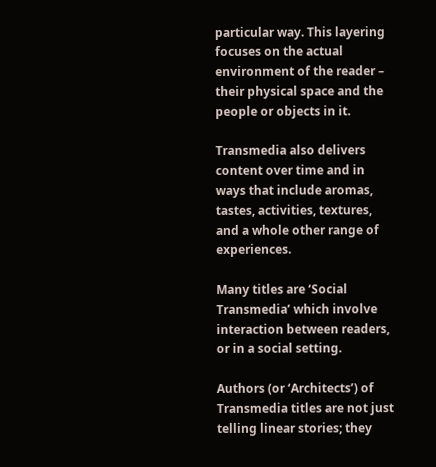particular way. This layering focuses on the actual environment of the reader – their physical space and the people or objects in it.

Transmedia also delivers content over time and in ways that include aromas, tastes, activities, textures, and a whole other range of experiences.

Many titles are ‘Social Transmedia’ which involve interaction between readers, or in a social setting.

Authors (or ‘Architects’) of Transmedia titles are not just telling linear stories; they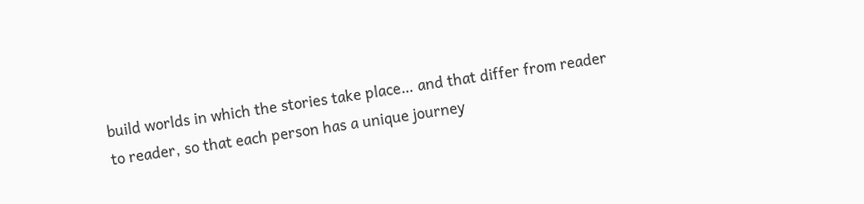build worlds in which the stories take place… and that differ from reader to reader, so that each person has a unique journey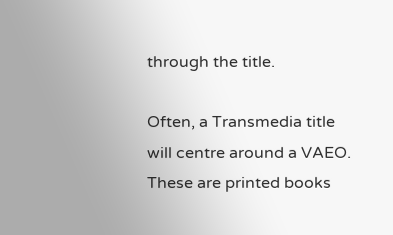through the title.

Often, a Transmedia title will centre around a VAEO. These are printed books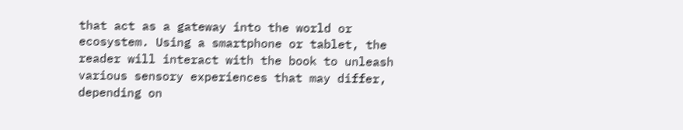that act as a gateway into the world or ecosystem. Using a smartphone or tablet, the reader will interact with the book to unleash various sensory experiences that may differ, depending on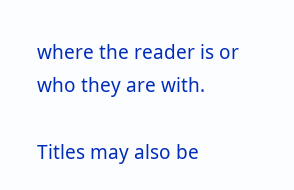where the reader is or who they are with.

Titles may also be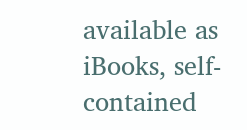available as iBooks, self-contained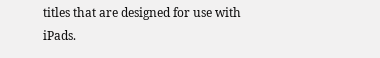titles that are designed for use with iPads.